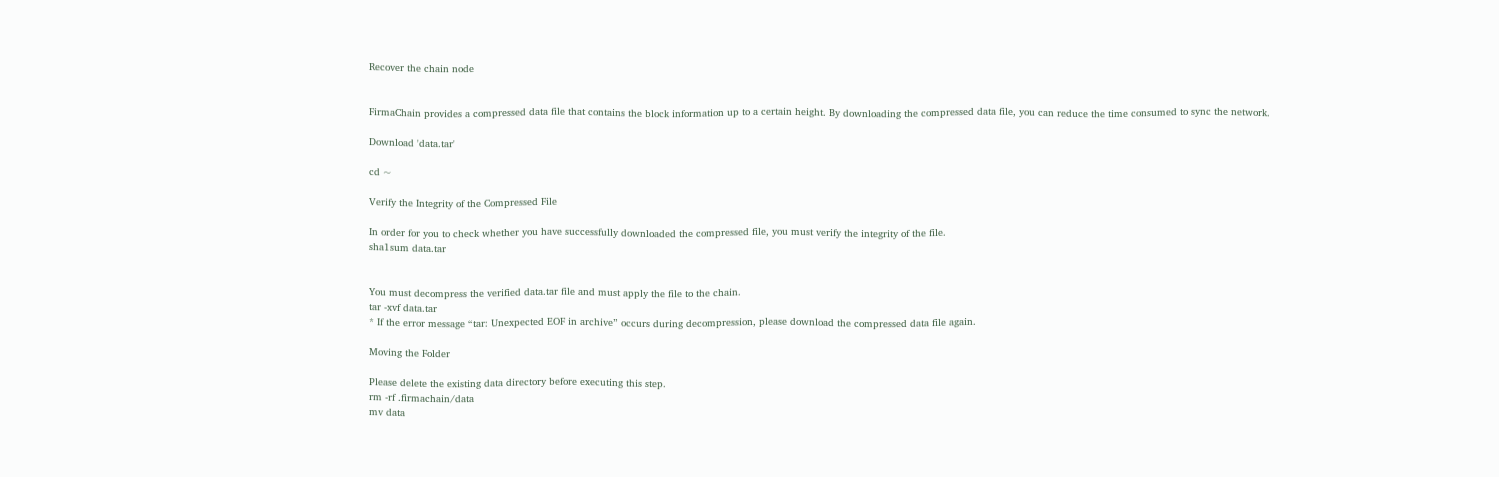Recover the chain node


FirmaChain provides a compressed data file that contains the block information up to a certain height. By downloading the compressed data file, you can reduce the time consumed to sync the network.

Download 'data.tar'

cd ~

Verify the Integrity of the Compressed File

In order for you to check whether you have successfully downloaded the compressed file, you must verify the integrity of the file.
sha1sum data.tar


You must decompress the verified data.tar file and must apply the file to the chain.
tar -xvf data.tar
* If the error message “tar: Unexpected EOF in archive” occurs during decompression, please download the compressed data file again.

Moving the Folder

Please delete the existing data directory before executing this step.
rm -rf .firmachain/data
mv data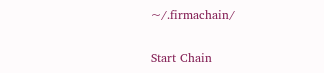~/.firmachain/

Start Chain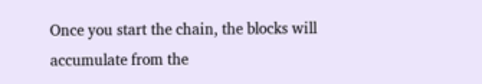Once you start the chain, the blocks will accumulate from the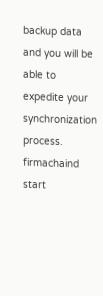backup data and you will be able to expedite your synchronization process.
firmachaind start